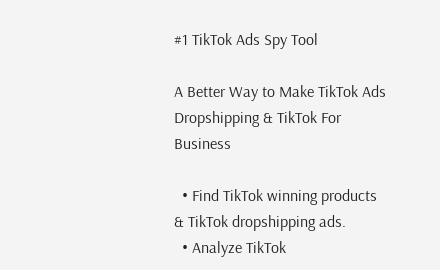#1 TikTok Ads Spy Tool

A Better Way to Make TikTok Ads Dropshipping & TikTok For Business

  • Find TikTok winning products & TikTok dropshipping ads.
  • Analyze TikTok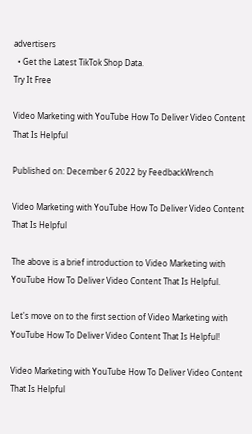advertisers
  • Get the Latest TikTok Shop Data.
Try It Free

Video Marketing with YouTube How To Deliver Video Content That Is Helpful

Published on: December 6 2022 by FeedbackWrench

Video Marketing with YouTube How To Deliver Video Content That Is Helpful

The above is a brief introduction to Video Marketing with YouTube How To Deliver Video Content That Is Helpful.

Let's move on to the first section of Video Marketing with YouTube How To Deliver Video Content That Is Helpful!

Video Marketing with YouTube How To Deliver Video Content That Is Helpful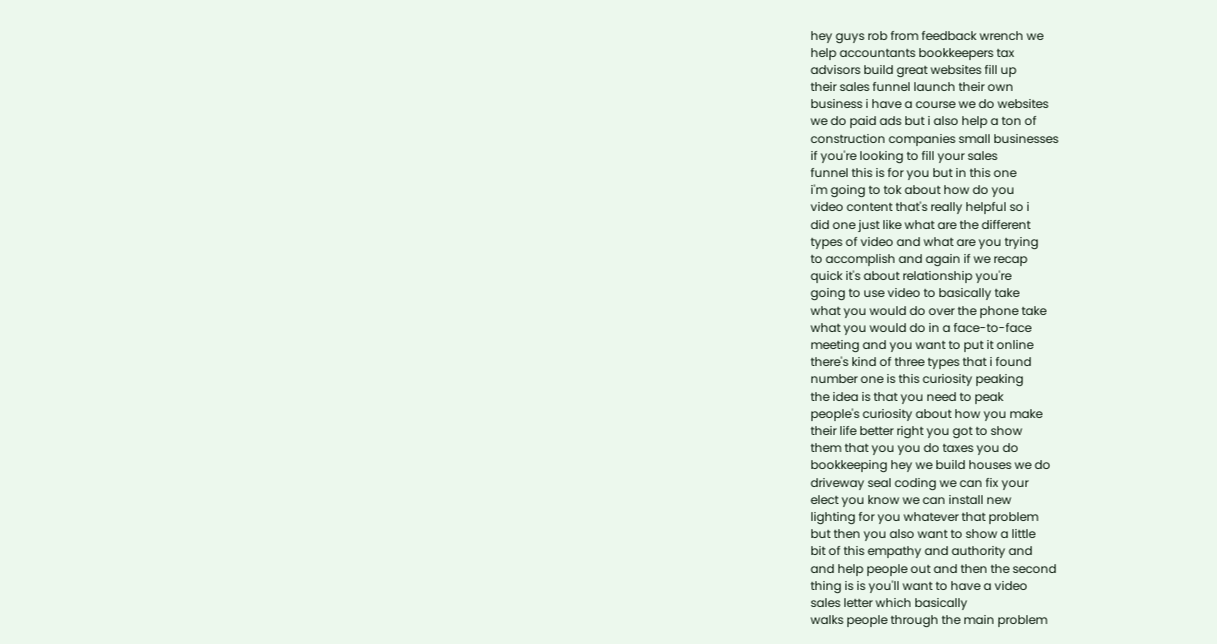hey guys rob from feedback wrench we
help accountants bookkeepers tax
advisors build great websites fill up
their sales funnel launch their own
business i have a course we do websites
we do paid ads but i also help a ton of
construction companies small businesses
if you're looking to fill your sales
funnel this is for you but in this one
i'm going to tok about how do you
video content that's really helpful so i
did one just like what are the different
types of video and what are you trying
to accomplish and again if we recap
quick it's about relationship you're
going to use video to basically take
what you would do over the phone take
what you would do in a face-to-face
meeting and you want to put it online
there's kind of three types that i found
number one is this curiosity peaking
the idea is that you need to peak
people's curiosity about how you make
their life better right you got to show
them that you you do taxes you do
bookkeeping hey we build houses we do
driveway seal coding we can fix your
elect you know we can install new
lighting for you whatever that problem
but then you also want to show a little
bit of this empathy and authority and
and help people out and then the second
thing is is you'll want to have a video
sales letter which basically
walks people through the main problem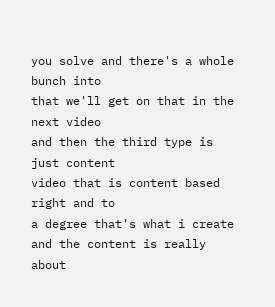you solve and there's a whole bunch into
that we'll get on that in the next video
and then the third type is just content
video that is content based right and to
a degree that's what i create
and the content is really about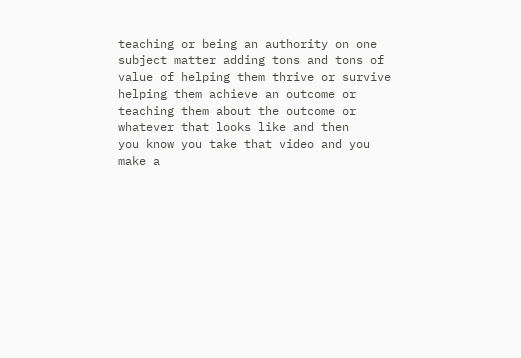teaching or being an authority on one
subject matter adding tons and tons of
value of helping them thrive or survive
helping them achieve an outcome or
teaching them about the outcome or
whatever that looks like and then
you know you take that video and you
make a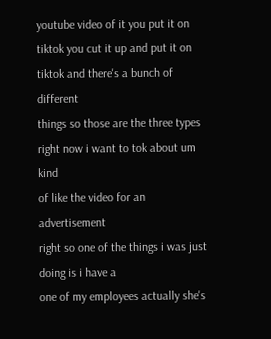youtube video of it you put it on
tiktok you cut it up and put it on
tiktok and there's a bunch of different
things so those are the three types
right now i want to tok about um kind
of like the video for an advertisement
right so one of the things i was just
doing is i have a
one of my employees actually she's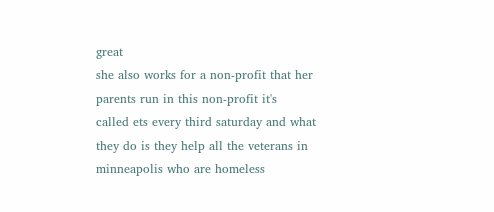great
she also works for a non-profit that her
parents run in this non-profit it's
called ets every third saturday and what
they do is they help all the veterans in
minneapolis who are homeless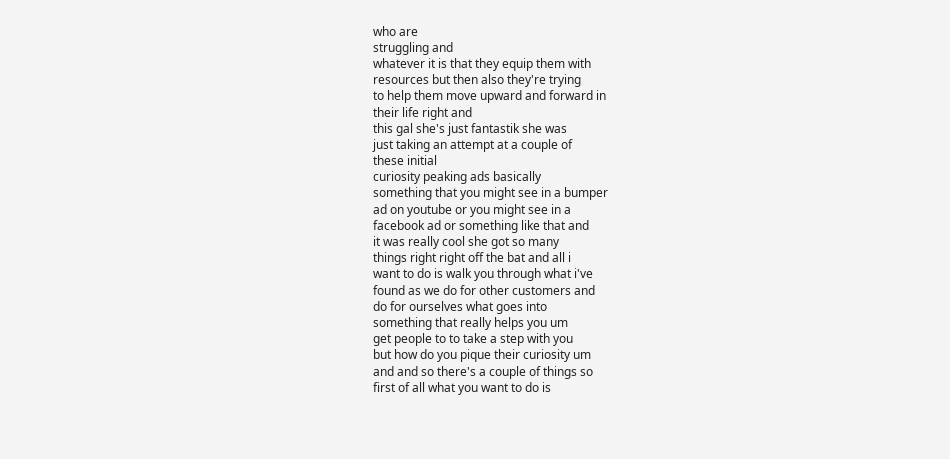who are
struggling and
whatever it is that they equip them with
resources but then also they're trying
to help them move upward and forward in
their life right and
this gal she's just fantastik she was
just taking an attempt at a couple of
these initial
curiosity peaking ads basically
something that you might see in a bumper
ad on youtube or you might see in a
facebook ad or something like that and
it was really cool she got so many
things right right off the bat and all i
want to do is walk you through what i've
found as we do for other customers and
do for ourselves what goes into
something that really helps you um
get people to to take a step with you
but how do you pique their curiosity um
and and so there's a couple of things so
first of all what you want to do is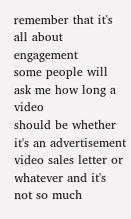remember that it's all about engagement
some people will ask me how long a video
should be whether it's an advertisement
video sales letter or whatever and it's
not so much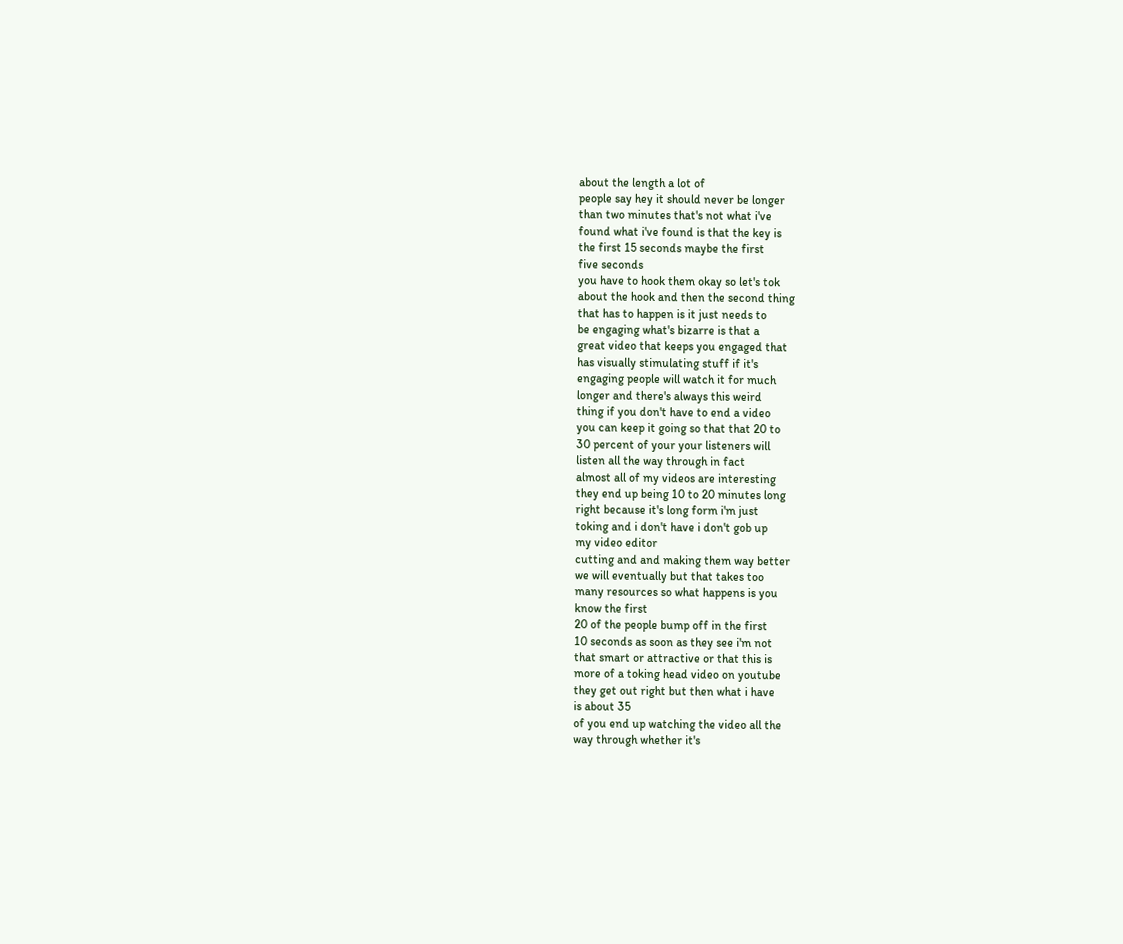about the length a lot of
people say hey it should never be longer
than two minutes that's not what i've
found what i've found is that the key is
the first 15 seconds maybe the first
five seconds
you have to hook them okay so let's tok
about the hook and then the second thing
that has to happen is it just needs to
be engaging what's bizarre is that a
great video that keeps you engaged that
has visually stimulating stuff if it's
engaging people will watch it for much
longer and there's always this weird
thing if you don't have to end a video
you can keep it going so that that 20 to
30 percent of your your listeners will
listen all the way through in fact
almost all of my videos are interesting
they end up being 10 to 20 minutes long
right because it's long form i'm just
toking and i don't have i don't gob up
my video editor
cutting and and making them way better
we will eventually but that takes too
many resources so what happens is you
know the first
20 of the people bump off in the first
10 seconds as soon as they see i'm not
that smart or attractive or that this is
more of a toking head video on youtube
they get out right but then what i have
is about 35
of you end up watching the video all the
way through whether it's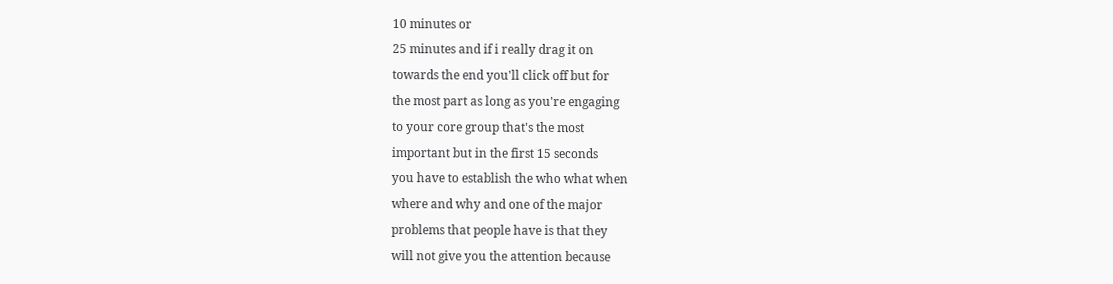10 minutes or
25 minutes and if i really drag it on
towards the end you'll click off but for
the most part as long as you're engaging
to your core group that's the most
important but in the first 15 seconds
you have to establish the who what when
where and why and one of the major
problems that people have is that they
will not give you the attention because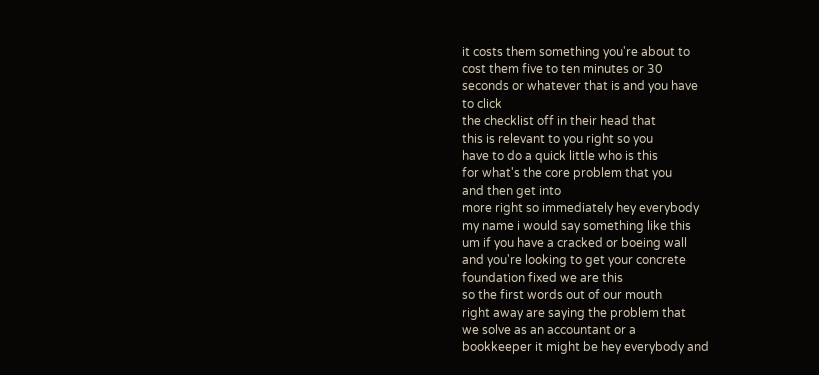it costs them something you're about to
cost them five to ten minutes or 30
seconds or whatever that is and you have
to click
the checklist off in their head that
this is relevant to you right so you
have to do a quick little who is this
for what's the core problem that you
and then get into
more right so immediately hey everybody
my name i would say something like this
um if you have a cracked or boeing wall
and you're looking to get your concrete
foundation fixed we are this
so the first words out of our mouth
right away are saying the problem that
we solve as an accountant or a
bookkeeper it might be hey everybody and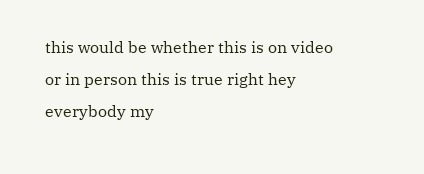this would be whether this is on video
or in person this is true right hey
everybody my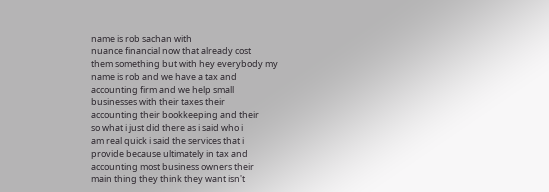name is rob sachan with
nuance financial now that already cost
them something but with hey everybody my
name is rob and we have a tax and
accounting firm and we help small
businesses with their taxes their
accounting their bookkeeping and their
so what i just did there as i said who i
am real quick i said the services that i
provide because ultimately in tax and
accounting most business owners their
main thing they think they want isn't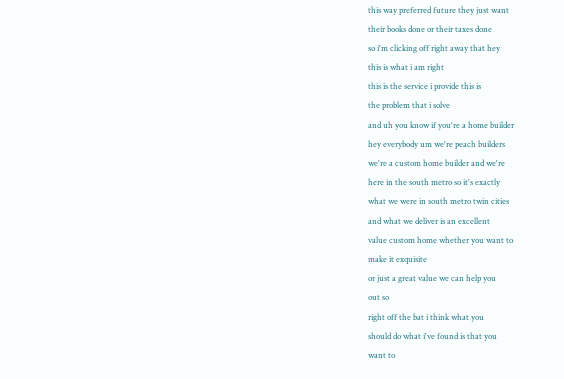this way preferred future they just want
their books done or their taxes done
so i'm clicking off right away that hey
this is what i am right
this is the service i provide this is
the problem that i solve
and uh you know if you're a home builder
hey everybody um we're peach builders
we're a custom home builder and we're
here in the south metro so it's exactly
what we were in south metro twin cities
and what we deliver is an excellent
value custom home whether you want to
make it exquisite
or just a great value we can help you
out so
right off the bat i think what you
should do what i've found is that you
want to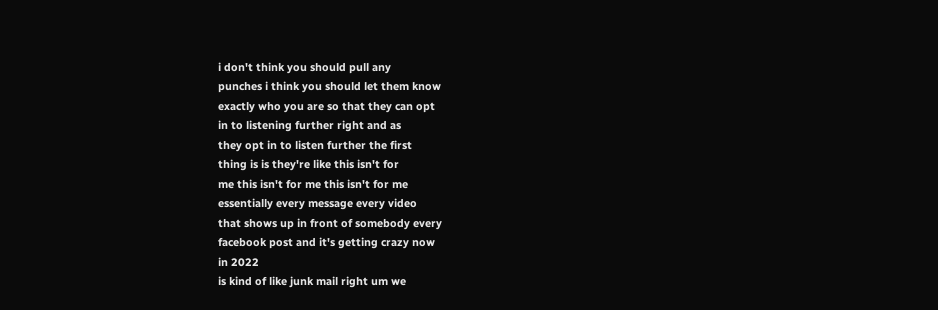i don't think you should pull any
punches i think you should let them know
exactly who you are so that they can opt
in to listening further right and as
they opt in to listen further the first
thing is is they're like this isn't for
me this isn't for me this isn't for me
essentially every message every video
that shows up in front of somebody every
facebook post and it's getting crazy now
in 2022
is kind of like junk mail right um we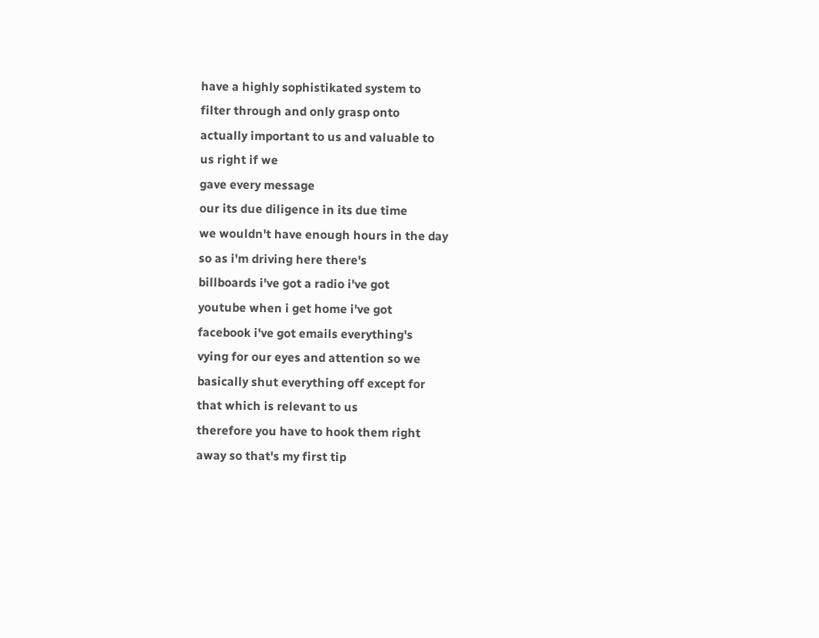have a highly sophistikated system to
filter through and only grasp onto
actually important to us and valuable to
us right if we
gave every message
our its due diligence in its due time
we wouldn't have enough hours in the day
so as i'm driving here there's
billboards i've got a radio i've got
youtube when i get home i've got
facebook i've got emails everything's
vying for our eyes and attention so we
basically shut everything off except for
that which is relevant to us
therefore you have to hook them right
away so that's my first tip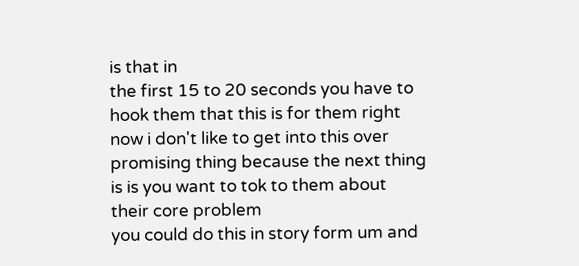is that in
the first 15 to 20 seconds you have to
hook them that this is for them right
now i don't like to get into this over
promising thing because the next thing
is is you want to tok to them about
their core problem
you could do this in story form um and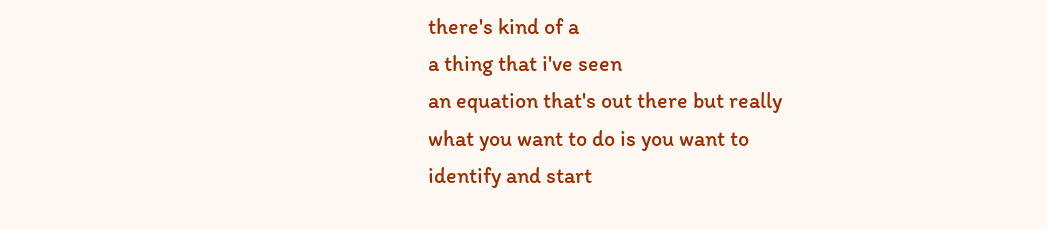there's kind of a
a thing that i've seen
an equation that's out there but really
what you want to do is you want to
identify and start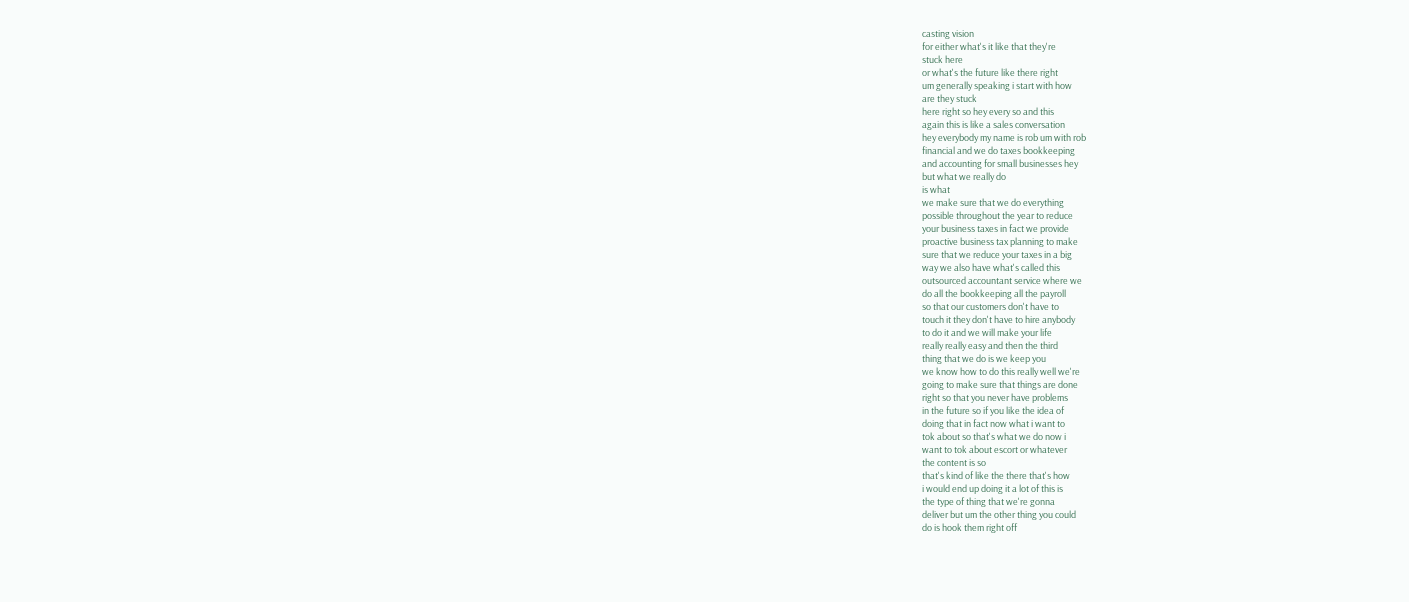casting vision
for either what's it like that they're
stuck here
or what's the future like there right
um generally speaking i start with how
are they stuck
here right so hey every so and this
again this is like a sales conversation
hey everybody my name is rob um with rob
financial and we do taxes bookkeeping
and accounting for small businesses hey
but what we really do
is what
we make sure that we do everything
possible throughout the year to reduce
your business taxes in fact we provide
proactive business tax planning to make
sure that we reduce your taxes in a big
way we also have what's called this
outsourced accountant service where we
do all the bookkeeping all the payroll
so that our customers don't have to
touch it they don't have to hire anybody
to do it and we will make your life
really really easy and then the third
thing that we do is we keep you
we know how to do this really well we're
going to make sure that things are done
right so that you never have problems
in the future so if you like the idea of
doing that in fact now what i want to
tok about so that's what we do now i
want to tok about escort or whatever
the content is so
that's kind of like the there that's how
i would end up doing it a lot of this is
the type of thing that we're gonna
deliver but um the other thing you could
do is hook them right off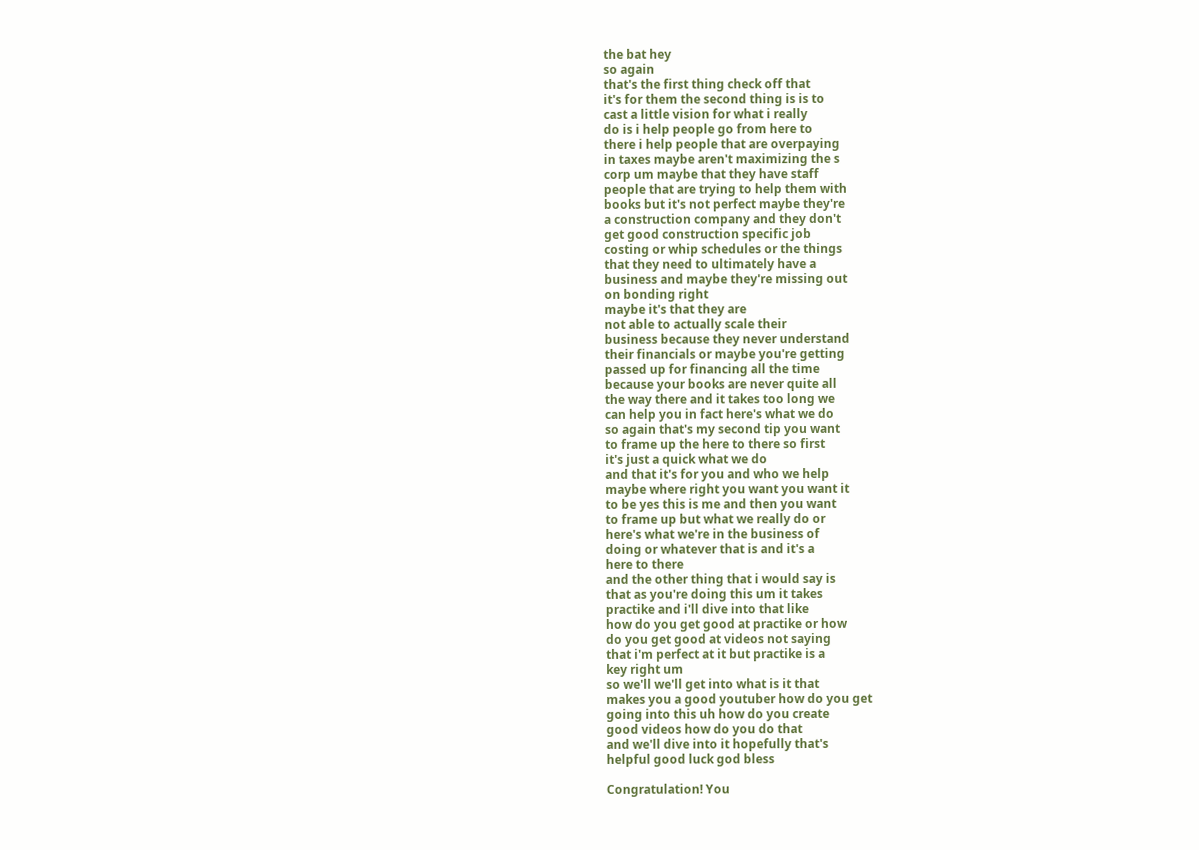the bat hey
so again
that's the first thing check off that
it's for them the second thing is is to
cast a little vision for what i really
do is i help people go from here to
there i help people that are overpaying
in taxes maybe aren't maximizing the s
corp um maybe that they have staff
people that are trying to help them with
books but it's not perfect maybe they're
a construction company and they don't
get good construction specific job
costing or whip schedules or the things
that they need to ultimately have a
business and maybe they're missing out
on bonding right
maybe it's that they are
not able to actually scale their
business because they never understand
their financials or maybe you're getting
passed up for financing all the time
because your books are never quite all
the way there and it takes too long we
can help you in fact here's what we do
so again that's my second tip you want
to frame up the here to there so first
it's just a quick what we do
and that it's for you and who we help
maybe where right you want you want it
to be yes this is me and then you want
to frame up but what we really do or
here's what we're in the business of
doing or whatever that is and it's a
here to there
and the other thing that i would say is
that as you're doing this um it takes
practike and i'll dive into that like
how do you get good at practike or how
do you get good at videos not saying
that i'm perfect at it but practike is a
key right um
so we'll we'll get into what is it that
makes you a good youtuber how do you get
going into this uh how do you create
good videos how do you do that
and we'll dive into it hopefully that's
helpful good luck god bless

Congratulation! You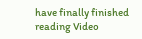have finally finished reading Video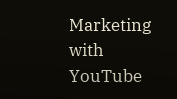Marketing with YouTube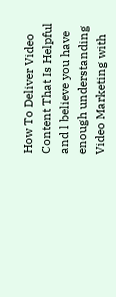How To Deliver Video Content That Is Helpful and l believe you have enough understanding Video Marketing with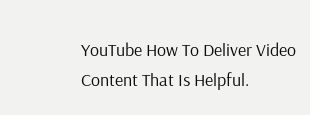YouTube How To Deliver Video Content That Is Helpful.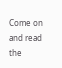Come on and read the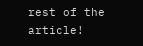rest of the article!